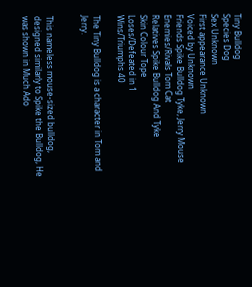Tiny Bulldog
Species Dog
Sex Unknown
First appearance Unknown
Voiced by Unknown
Friends Spike Bulldog Tyke, Jerry Mouse
Enemies/Rivals Tom Cat
Relatives Spike Bulldog And Tyke
Skin Colour Tope
Loses/Defeated in 1
Wins/Triumphs 40

The Tiny Bulldog is a character in Tom and Jerry.


This nameless mouse-sized bulldog, designed similarly to Spike the Bulldog, He was shown in Much Ado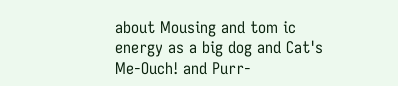about Mousing and tom ic energy as a big dog and Cat's Me-Ouch! and Purr-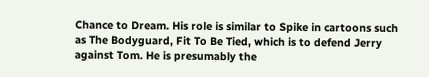Chance to Dream. His role is similar to Spike in cartoons such as The Bodyguard, Fit To Be Tied, which is to defend Jerry against Tom. He is presumably the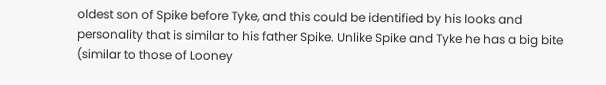oldest son of Spike before Tyke, and this could be identified by his looks and personality that is similar to his father Spike. Unlike Spike and Tyke he has a big bite (similar to those of Looney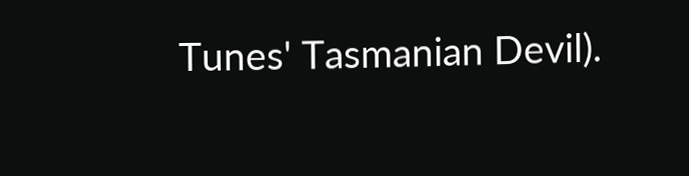Tunes' Tasmanian Devil).